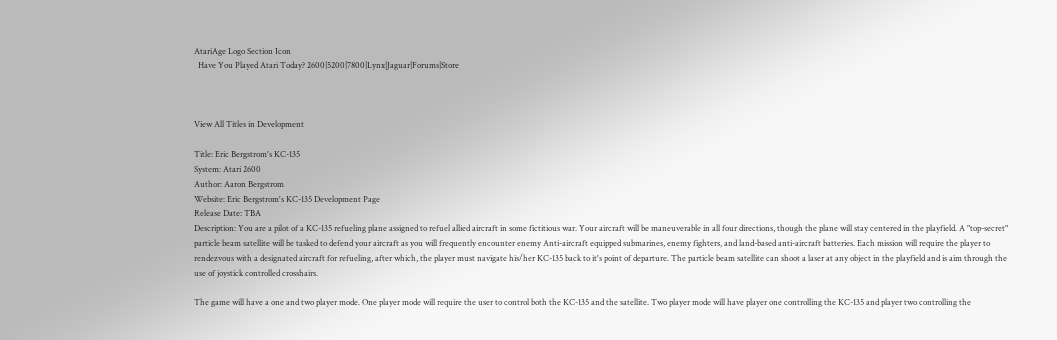AtariAge Logo Section Icon
  Have You Played Atari Today? 2600|5200|7800|Lynx|Jaguar|Forums|Store



View All Titles in Development

Title: Eric Bergstrom's KC-135
System: Atari 2600
Author: Aaron Bergstrom
Website: Eric Bergstrom's KC-135 Development Page
Release Date: TBA
Description: You are a pilot of a KC-135 refueling plane assigned to refuel allied aircraft in some fictitious war. Your aircraft will be maneuverable in all four directions, though the plane will stay centered in the playfield. A "top-secret" particle beam satellite will be tasked to defend your aircraft as you will frequently encounter enemy Anti-aircraft equipped submarines, enemy fighters, and land-based anti-aircraft batteries. Each mission will require the player to rendezvous with a designated aircraft for refueling, after which, the player must navigate his/her KC-135 back to it's point of departure. The particle beam satellite can shoot a laser at any object in the playfield and is aim through the use of joystick controlled crosshairs.

The game will have a one and two player mode. One player mode will require the user to control both the KC-135 and the satellite. Two player mode will have player one controlling the KC-135 and player two controlling the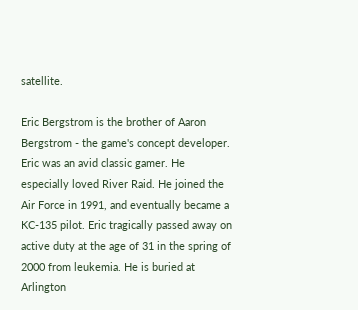satellite.

Eric Bergstrom is the brother of Aaron Bergstrom - the game's concept developer. Eric was an avid classic gamer. He especially loved River Raid. He joined the Air Force in 1991, and eventually became a KC-135 pilot. Eric tragically passed away on active duty at the age of 31 in the spring of 2000 from leukemia. He is buried at Arlington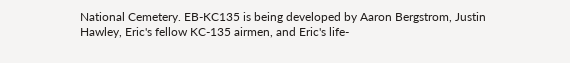National Cemetery. EB-KC135 is being developed by Aaron Bergstrom, Justin Hawley, Eric's fellow KC-135 airmen, and Eric's life-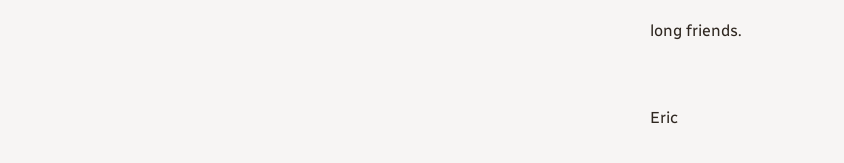long friends.


Eric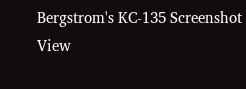Bergstrom's KC-135 Screenshot
View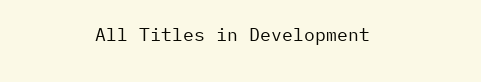All Titles in Development